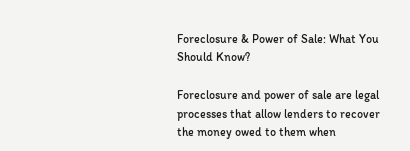Foreclosure & Power of Sale: What You Should Know?

Foreclosure and power of sale are legal processes that allow lenders to recover the money owed to them when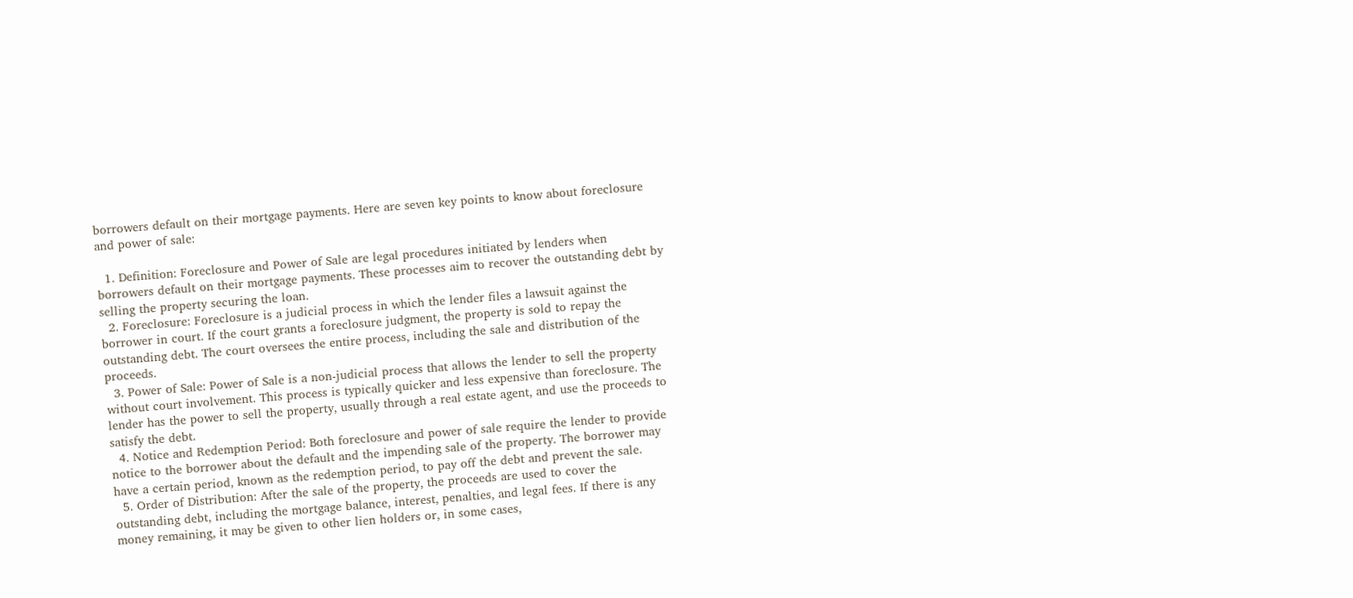borrowers default on their mortgage payments. Here are seven key points to know about foreclosure and power of sale:

  1. Definition: Foreclosure and Power of Sale are legal procedures initiated by lenders when borrowers default on their mortgage payments. These processes aim to recover the outstanding debt by selling the property securing the loan.
  2. Foreclosure: Foreclosure is a judicial process in which the lender files a lawsuit against the borrower in court. If the court grants a foreclosure judgment, the property is sold to repay the outstanding debt. The court oversees the entire process, including the sale and distribution of the proceeds.
  3. Power of Sale: Power of Sale is a non-judicial process that allows the lender to sell the property without court involvement. This process is typically quicker and less expensive than foreclosure. The lender has the power to sell the property, usually through a real estate agent, and use the proceeds to satisfy the debt.
  4. Notice and Redemption Period: Both foreclosure and power of sale require the lender to provide notice to the borrower about the default and the impending sale of the property. The borrower may have a certain period, known as the redemption period, to pay off the debt and prevent the sale.
  5. Order of Distribution: After the sale of the property, the proceeds are used to cover the outstanding debt, including the mortgage balance, interest, penalties, and legal fees. If there is any money remaining, it may be given to other lien holders or, in some cases,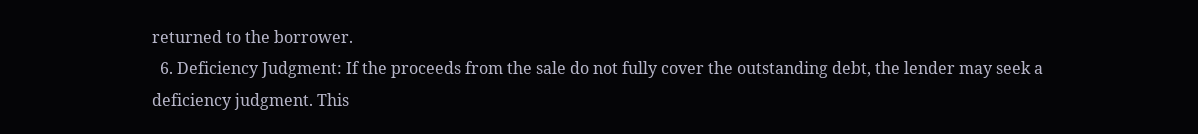returned to the borrower.
  6. Deficiency Judgment: If the proceeds from the sale do not fully cover the outstanding debt, the lender may seek a deficiency judgment. This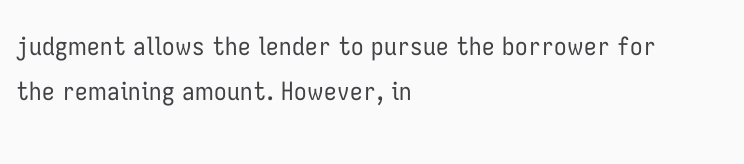judgment allows the lender to pursue the borrower for the remaining amount. However, in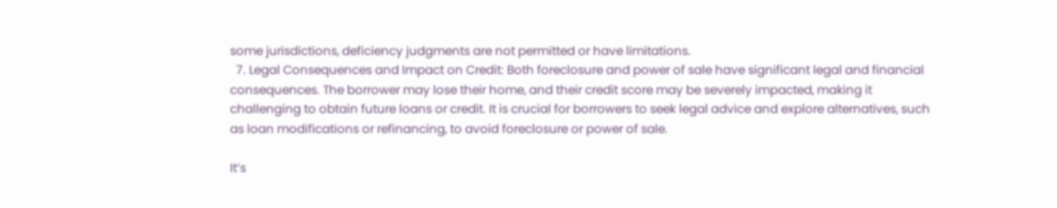some jurisdictions, deficiency judgments are not permitted or have limitations.
  7. Legal Consequences and Impact on Credit: Both foreclosure and power of sale have significant legal and financial consequences. The borrower may lose their home, and their credit score may be severely impacted, making it challenging to obtain future loans or credit. It is crucial for borrowers to seek legal advice and explore alternatives, such as loan modifications or refinancing, to avoid foreclosure or power of sale.

It’s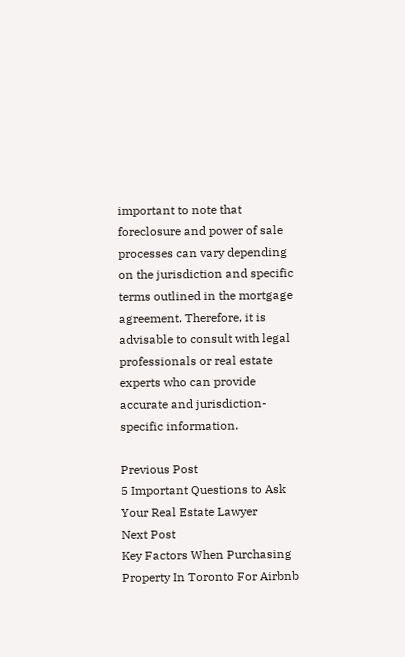important to note that foreclosure and power of sale processes can vary depending on the jurisdiction and specific terms outlined in the mortgage agreement. Therefore, it is advisable to consult with legal professionals or real estate experts who can provide accurate and jurisdiction-specific information.

Previous Post
5 Important Questions to Ask Your Real Estate Lawyer
Next Post
Key Factors When Purchasing Property In Toronto For Airbnb